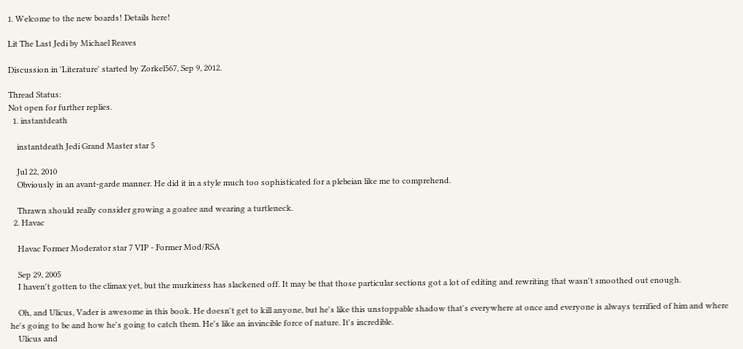1. Welcome to the new boards! Details here!

Lit The Last Jedi by Michael Reaves

Discussion in 'Literature' started by Zorkel567, Sep 9, 2012.

Thread Status:
Not open for further replies.
  1. instantdeath

    instantdeath Jedi Grand Master star 5

    Jul 22, 2010
    Obviously in an avant-garde manner. He did it in a style much too sophisticated for a plebeian like me to comprehend.

    Thrawn should really consider growing a goatee and wearing a turtleneck.
  2. Havac

    Havac Former Moderator star 7 VIP - Former Mod/RSA

    Sep 29, 2005
    I haven't gotten to the climax yet, but the murkiness has slackened off. It may be that those particular sections got a lot of editing and rewriting that wasn't smoothed out enough.

    Oh, and Ulicus, Vader is awesome in this book. He doesn't get to kill anyone, but he's like this unstoppable shadow that's everywhere at once and everyone is always terrified of him and where he's going to be and how he's going to catch them. He's like an invincible force of nature. It's incredible.
    Ulicus and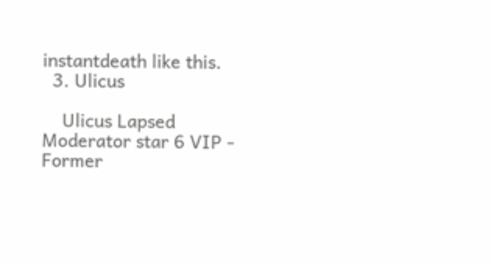instantdeath like this.
  3. Ulicus

    Ulicus Lapsed Moderator star 6 VIP - Former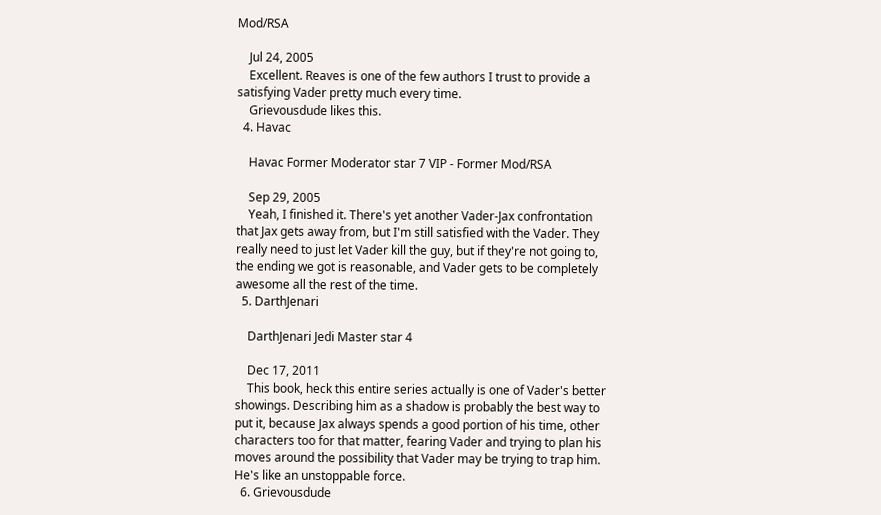Mod/RSA

    Jul 24, 2005
    Excellent. Reaves is one of the few authors I trust to provide a satisfying Vader pretty much every time.
    Grievousdude likes this.
  4. Havac

    Havac Former Moderator star 7 VIP - Former Mod/RSA

    Sep 29, 2005
    Yeah, I finished it. There's yet another Vader-Jax confrontation that Jax gets away from, but I'm still satisfied with the Vader. They really need to just let Vader kill the guy, but if they're not going to, the ending we got is reasonable, and Vader gets to be completely awesome all the rest of the time.
  5. DarthJenari

    DarthJenari Jedi Master star 4

    Dec 17, 2011
    This book, heck this entire series actually is one of Vader's better showings. Describing him as a shadow is probably the best way to put it, because Jax always spends a good portion of his time, other characters too for that matter, fearing Vader and trying to plan his moves around the possibility that Vader may be trying to trap him. He's like an unstoppable force.
  6. Grievousdude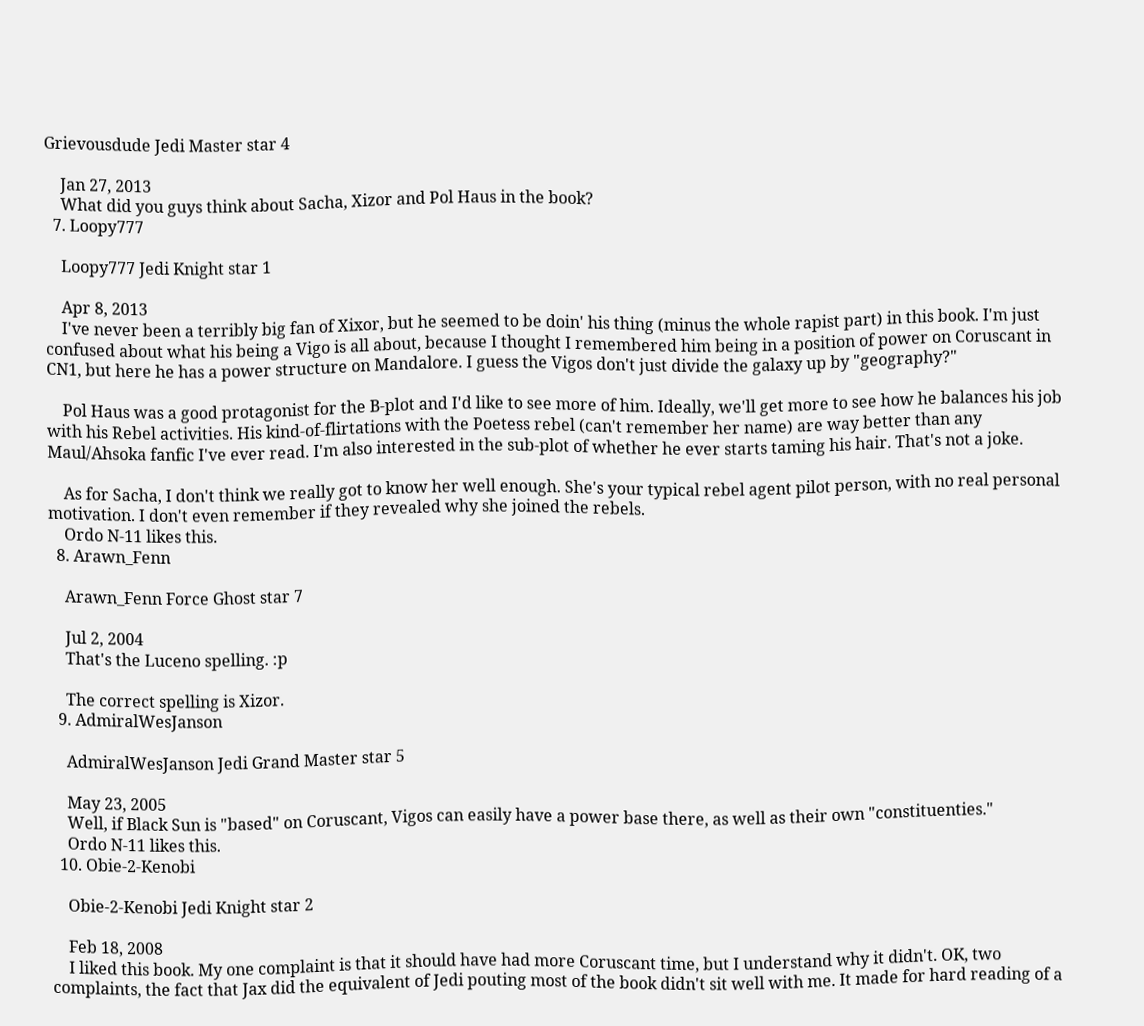Grievousdude Jedi Master star 4

    Jan 27, 2013
    What did you guys think about Sacha, Xizor and Pol Haus in the book?
  7. Loopy777

    Loopy777 Jedi Knight star 1

    Apr 8, 2013
    I've never been a terribly big fan of Xixor, but he seemed to be doin' his thing (minus the whole rapist part) in this book. I'm just confused about what his being a Vigo is all about, because I thought I remembered him being in a position of power on Coruscant in CN1, but here he has a power structure on Mandalore. I guess the Vigos don't just divide the galaxy up by "geography?"

    Pol Haus was a good protagonist for the B-plot and I'd like to see more of him. Ideally, we'll get more to see how he balances his job with his Rebel activities. His kind-of-flirtations with the Poetess rebel (can't remember her name) are way better than any Maul/Ahsoka fanfic I've ever read. I'm also interested in the sub-plot of whether he ever starts taming his hair. That's not a joke.

    As for Sacha, I don't think we really got to know her well enough. She's your typical rebel agent pilot person, with no real personal motivation. I don't even remember if they revealed why she joined the rebels.
    Ordo N-11 likes this.
  8. Arawn_Fenn

    Arawn_Fenn Force Ghost star 7

    Jul 2, 2004
    That's the Luceno spelling. :p

    The correct spelling is Xizor.
  9. AdmiralWesJanson

    AdmiralWesJanson Jedi Grand Master star 5

    May 23, 2005
    Well, if Black Sun is "based" on Coruscant, Vigos can easily have a power base there, as well as their own "constituenties."
    Ordo N-11 likes this.
  10. Obie-2-Kenobi

    Obie-2-Kenobi Jedi Knight star 2

    Feb 18, 2008
    I liked this book. My one complaint is that it should have had more Coruscant time, but I understand why it didn't. OK, two complaints, the fact that Jax did the equivalent of Jedi pouting most of the book didn't sit well with me. It made for hard reading of a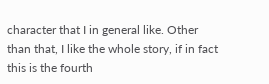character that I in general like. Other than that, I like the whole story, if in fact this is the fourth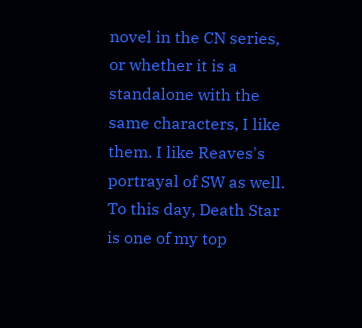novel in the CN series, or whether it is a standalone with the same characters, I like them. I like Reaves's portrayal of SW as well. To this day, Death Star is one of my top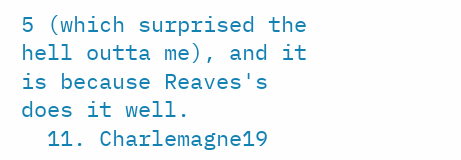5 (which surprised the hell outta me), and it is because Reaves's does it well.
  11. Charlemagne19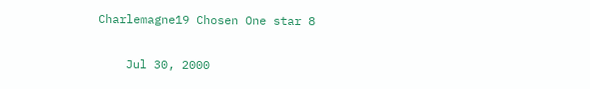Charlemagne19 Chosen One star 8

    Jul 30, 2000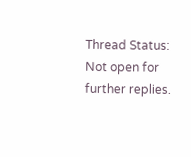Thread Status:
Not open for further replies.